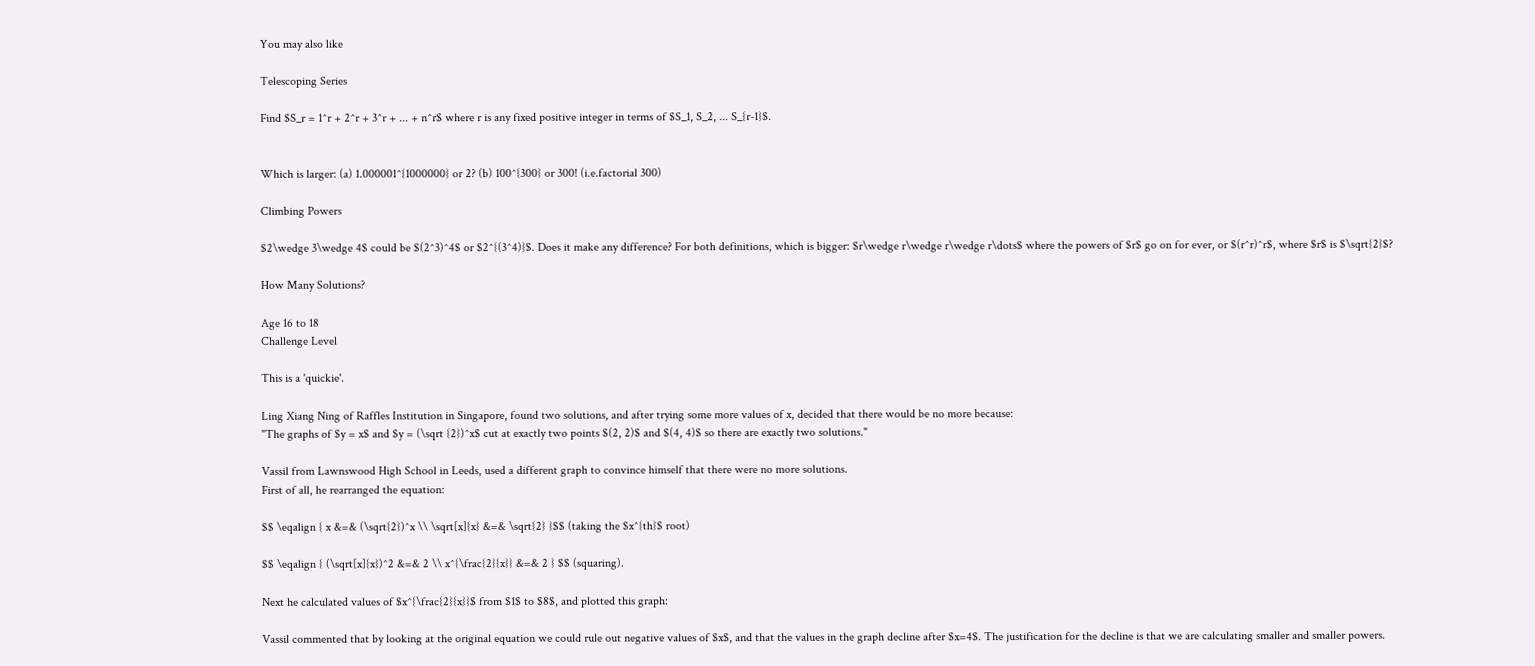You may also like

Telescoping Series

Find $S_r = 1^r + 2^r + 3^r + ... + n^r$ where r is any fixed positive integer in terms of $S_1, S_2, ... S_{r-1}$.


Which is larger: (a) 1.000001^{1000000} or 2? (b) 100^{300} or 300! (i.e.factorial 300)

Climbing Powers

$2\wedge 3\wedge 4$ could be $(2^3)^4$ or $2^{(3^4)}$. Does it make any difference? For both definitions, which is bigger: $r\wedge r\wedge r\wedge r\dots$ where the powers of $r$ go on for ever, or $(r^r)^r$, where $r$ is $\sqrt{2}$?

How Many Solutions?

Age 16 to 18
Challenge Level

This is a 'quickie'.

Ling Xiang Ning of Raffles Institution in Singapore, found two solutions, and after trying some more values of x, decided that there would be no more because:
"The graphs of $y = x$ and $y = (\sqrt {2})^x$ cut at exactly two points $(2, 2)$ and $(4, 4)$ so there are exactly two solutions."

Vassil from Lawnswood High School in Leeds, used a different graph to convince himself that there were no more solutions.
First of all, he rearranged the equation:

$$ \eqalign { x &=& (\sqrt{2})^x \\ \sqrt[x]{x} &=& \sqrt{2} }$$ (taking the $x^{th}$ root)

$$ \eqalign { (\sqrt[x]{x})^2 &=& 2 \\ x^{\frac{2}{x}} &=& 2 } $$ (squaring).

Next he calculated values of $x^{\frac{2}{x}}$ from $1$ to $8$, and plotted this graph:

Vassil commented that by looking at the original equation we could rule out negative values of $x$, and that the values in the graph decline after $x=4$. The justification for the decline is that we are calculating smaller and smaller powers.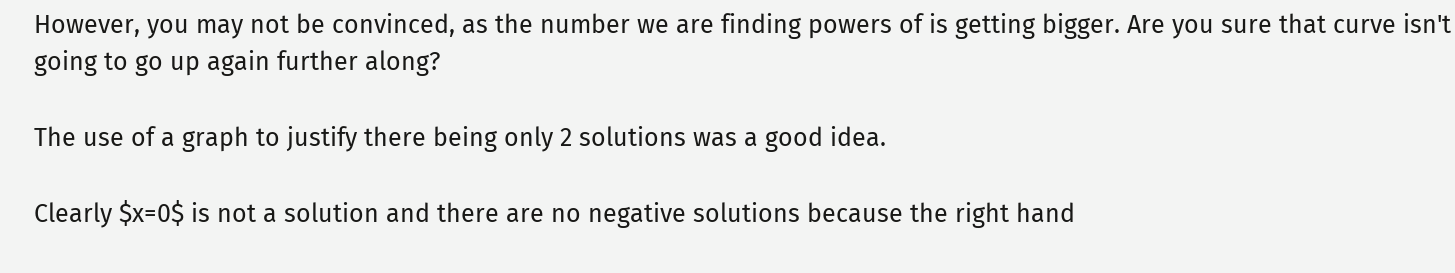However, you may not be convinced, as the number we are finding powers of is getting bigger. Are you sure that curve isn't going to go up again further along?

The use of a graph to justify there being only 2 solutions was a good idea.

Clearly $x=0$ is not a solution and there are no negative solutions because the right hand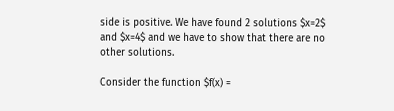side is positive. We have found 2 solutions $x=2$ and $x=4$ and we have to show that there are no other solutions.

Consider the function $f(x) =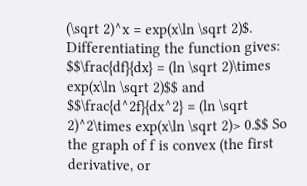(\sqrt 2)^x = exp(x\ln \sqrt 2)$. Differentiating the function gives: $$\frac{df}{dx} = (ln \sqrt 2)\times exp(x\ln \sqrt 2)$$ and $$\frac{d^2f}{dx^2} = (ln \sqrt 2)^2\times exp(x\ln \sqrt 2)> 0.$$ So the graph of f is convex (the first derivative, or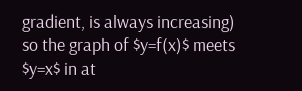gradient, is always increasing) so the graph of $y=f(x)$ meets $y=x$ in at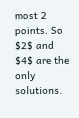most 2 points. So $2$ and $4$ are the only solutions.